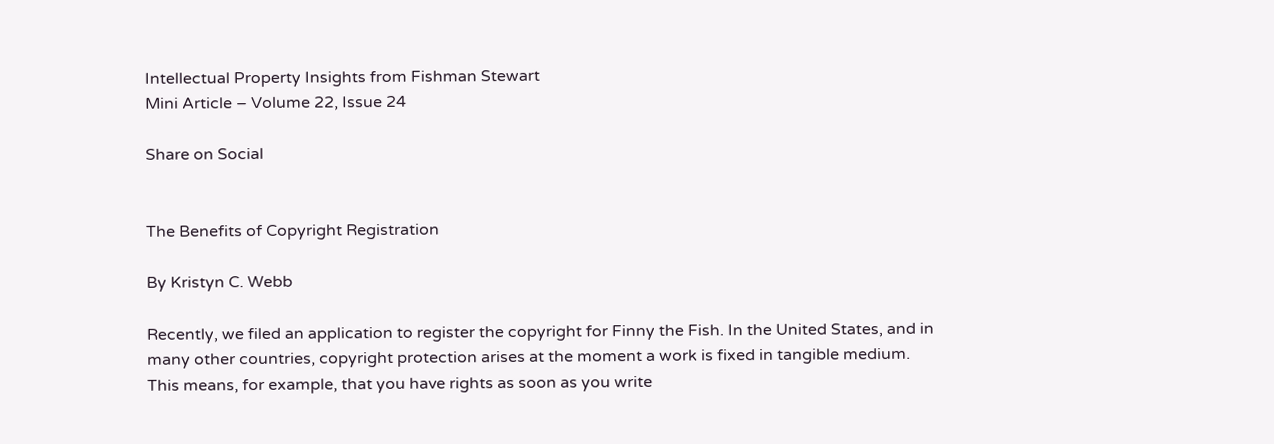Intellectual Property Insights from Fishman Stewart
Mini Article – Volume 22, Issue 24

Share on Social


The Benefits of Copyright Registration

By Kristyn C. Webb

Recently, we filed an application to register the copyright for Finny the Fish. In the United States, and in many other countries, copyright protection arises at the moment a work is fixed in tangible medium. This means, for example, that you have rights as soon as you write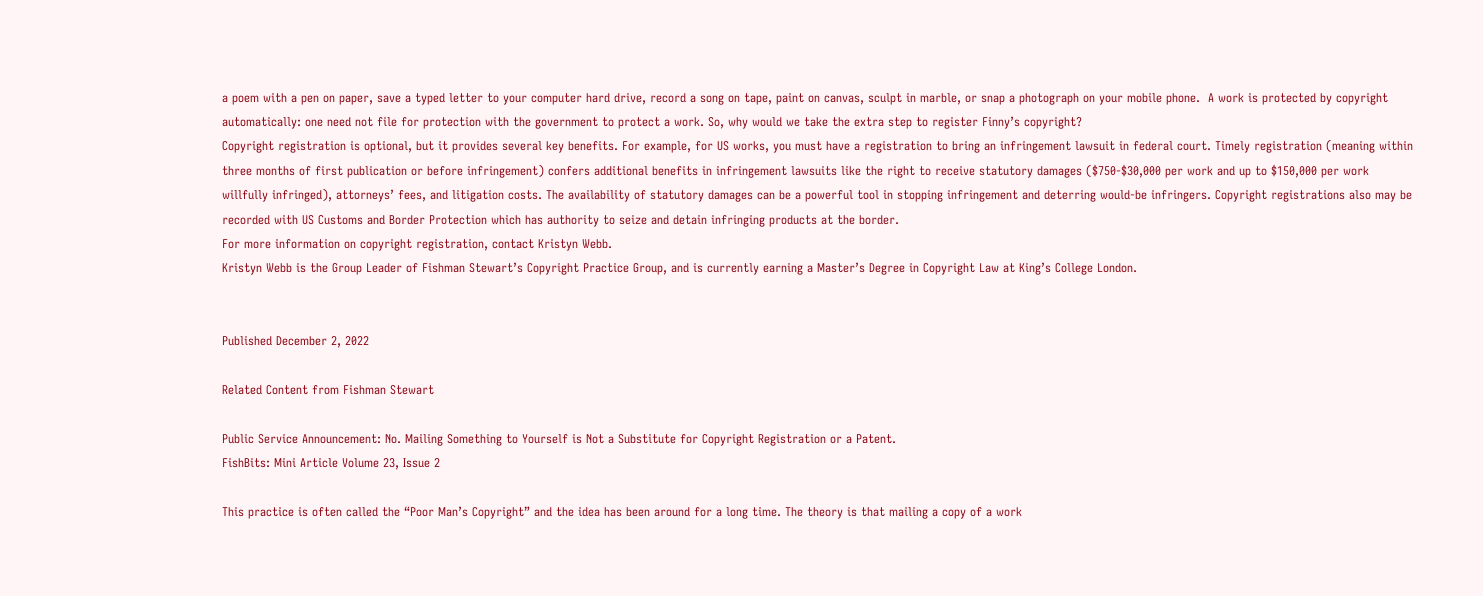a poem with a pen on paper, save a typed letter to your computer hard drive, record a song on tape, paint on canvas, sculpt in marble, or snap a photograph on your mobile phone.  A work is protected by copyright automatically: one need not file for protection with the government to protect a work. So, why would we take the extra step to register Finny’s copyright?
Copyright registration is optional, but it provides several key benefits. For example, for US works, you must have a registration to bring an infringement lawsuit in federal court. Timely registration (meaning within three months of first publication or before infringement) confers additional benefits in infringement lawsuits like the right to receive statutory damages ($750-$30,000 per work and up to $150,000 per work willfully infringed), attorneys’ fees, and litigation costs. The availability of statutory damages can be a powerful tool in stopping infringement and deterring would-be infringers. Copyright registrations also may be recorded with US Customs and Border Protection which has authority to seize and detain infringing products at the border.
For more information on copyright registration, contact Kristyn Webb.
Kristyn Webb is the Group Leader of Fishman Stewart’s Copyright Practice Group, and is currently earning a Master’s Degree in Copyright Law at King’s College London.


Published December 2, 2022

Related Content from Fishman Stewart

Public Service Announcement: No. Mailing Something to Yourself is Not a Substitute for Copyright Registration or a Patent.
FishBits: Mini Article Volume 23, Issue 2

This practice is often called the “Poor Man’s Copyright” and the idea has been around for a long time. The theory is that mailing a copy of a work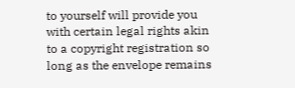to yourself will provide you with certain legal rights akin to a copyright registration so long as the envelope remains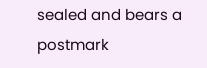sealed and bears a postmark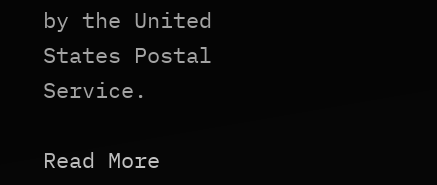by the United States Postal Service.

Read More